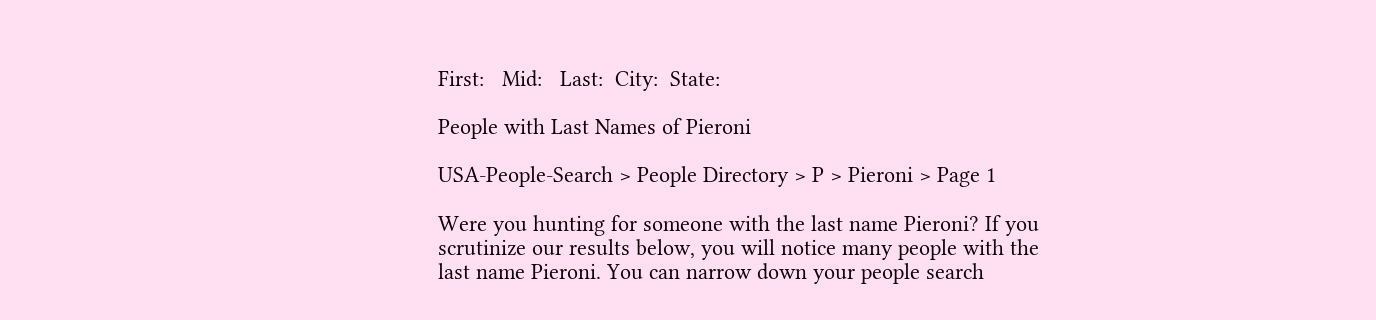First:   Mid:   Last:  City:  State:

People with Last Names of Pieroni

USA-People-Search > People Directory > P > Pieroni > Page 1

Were you hunting for someone with the last name Pieroni? If you scrutinize our results below, you will notice many people with the last name Pieroni. You can narrow down your people search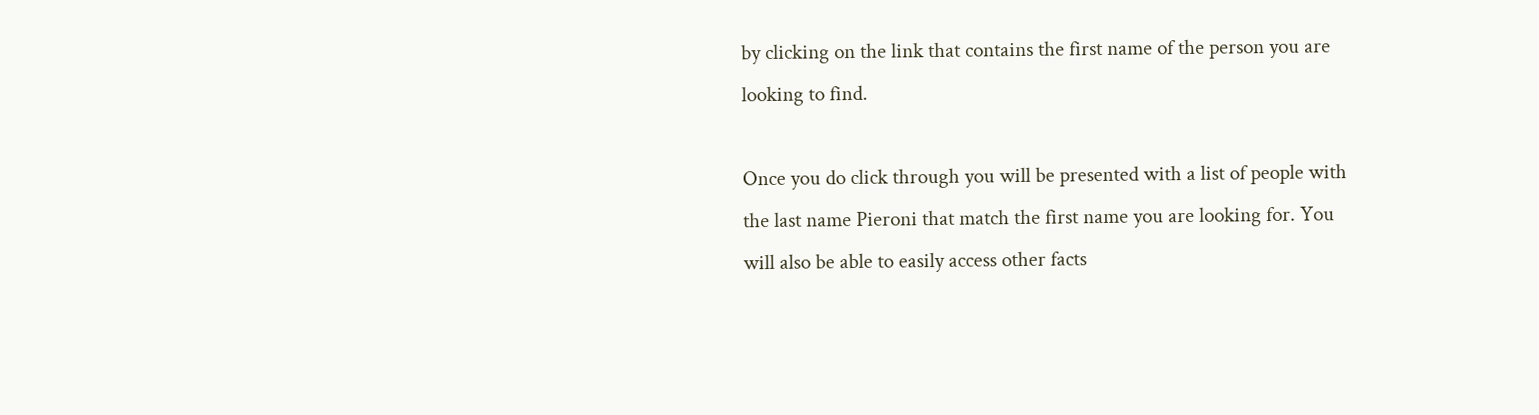by clicking on the link that contains the first name of the person you are looking to find.

Once you do click through you will be presented with a list of people with the last name Pieroni that match the first name you are looking for. You will also be able to easily access other facts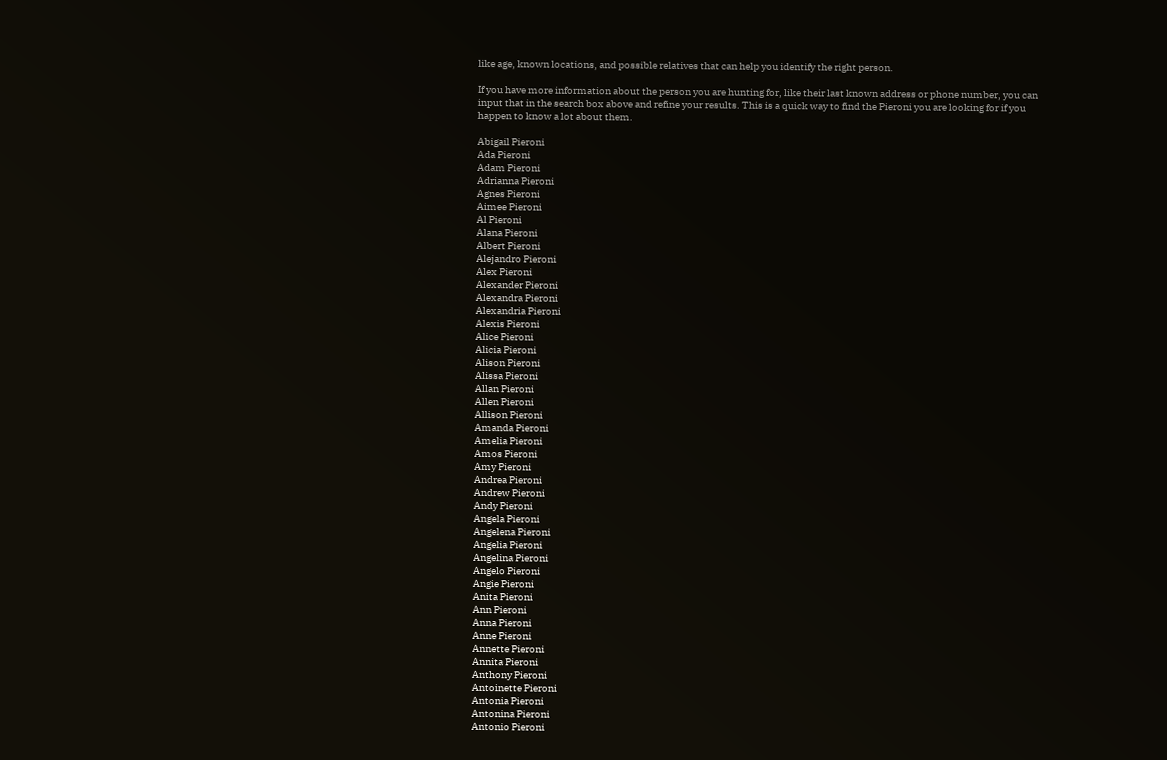like age, known locations, and possible relatives that can help you identify the right person.

If you have more information about the person you are hunting for, like their last known address or phone number, you can input that in the search box above and refine your results. This is a quick way to find the Pieroni you are looking for if you happen to know a lot about them.

Abigail Pieroni
Ada Pieroni
Adam Pieroni
Adrianna Pieroni
Agnes Pieroni
Aimee Pieroni
Al Pieroni
Alana Pieroni
Albert Pieroni
Alejandro Pieroni
Alex Pieroni
Alexander Pieroni
Alexandra Pieroni
Alexandria Pieroni
Alexis Pieroni
Alice Pieroni
Alicia Pieroni
Alison Pieroni
Alissa Pieroni
Allan Pieroni
Allen Pieroni
Allison Pieroni
Amanda Pieroni
Amelia Pieroni
Amos Pieroni
Amy Pieroni
Andrea Pieroni
Andrew Pieroni
Andy Pieroni
Angela Pieroni
Angelena Pieroni
Angelia Pieroni
Angelina Pieroni
Angelo Pieroni
Angie Pieroni
Anita Pieroni
Ann Pieroni
Anna Pieroni
Anne Pieroni
Annette Pieroni
Annita Pieroni
Anthony Pieroni
Antoinette Pieroni
Antonia Pieroni
Antonina Pieroni
Antonio Pieroni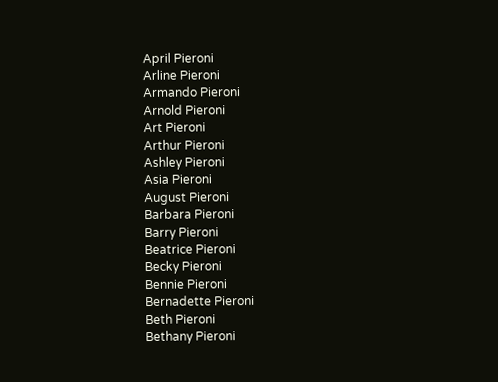April Pieroni
Arline Pieroni
Armando Pieroni
Arnold Pieroni
Art Pieroni
Arthur Pieroni
Ashley Pieroni
Asia Pieroni
August Pieroni
Barbara Pieroni
Barry Pieroni
Beatrice Pieroni
Becky Pieroni
Bennie Pieroni
Bernadette Pieroni
Beth Pieroni
Bethany Pieroni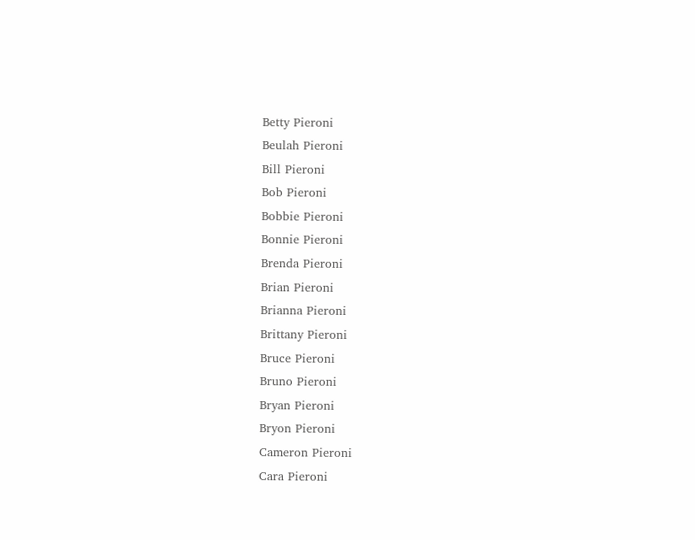Betty Pieroni
Beulah Pieroni
Bill Pieroni
Bob Pieroni
Bobbie Pieroni
Bonnie Pieroni
Brenda Pieroni
Brian Pieroni
Brianna Pieroni
Brittany Pieroni
Bruce Pieroni
Bruno Pieroni
Bryan Pieroni
Bryon Pieroni
Cameron Pieroni
Cara Pieroni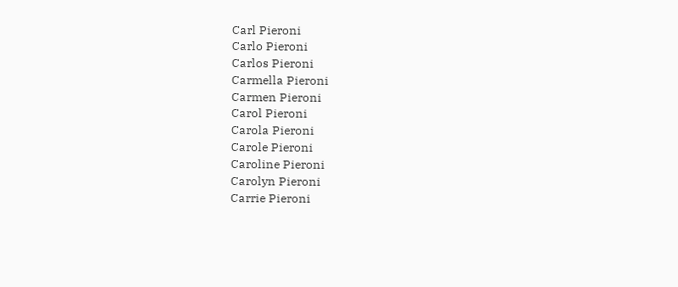Carl Pieroni
Carlo Pieroni
Carlos Pieroni
Carmella Pieroni
Carmen Pieroni
Carol Pieroni
Carola Pieroni
Carole Pieroni
Caroline Pieroni
Carolyn Pieroni
Carrie Pieroni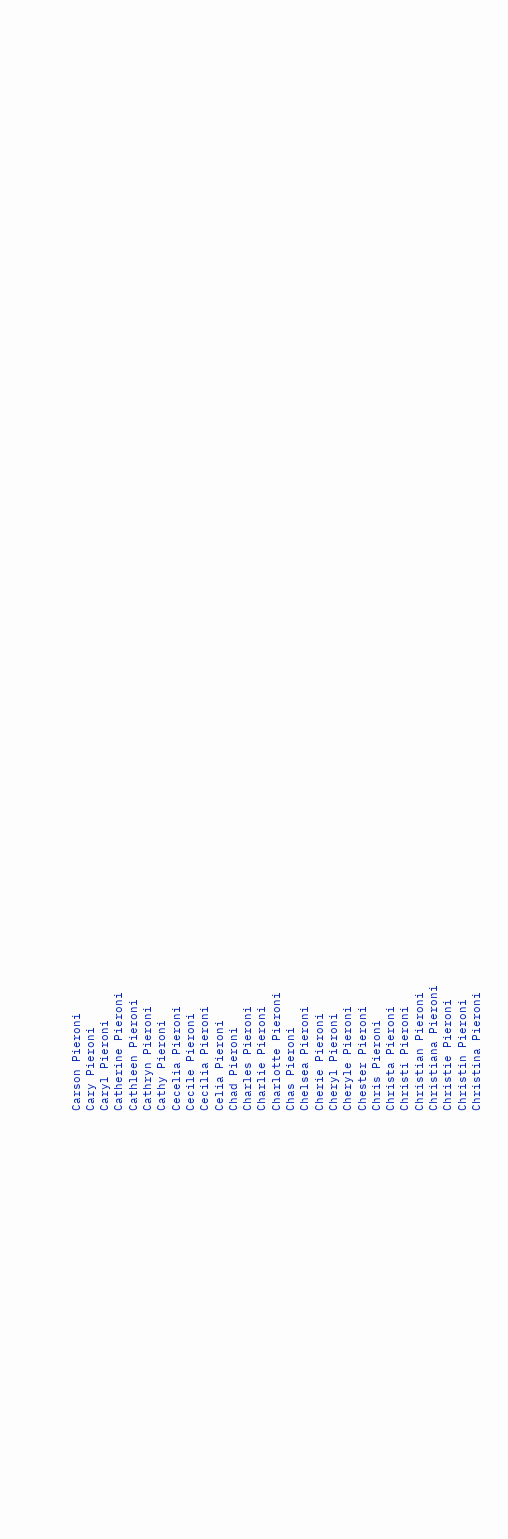Carson Pieroni
Cary Pieroni
Caryl Pieroni
Catherine Pieroni
Cathleen Pieroni
Cathryn Pieroni
Cathy Pieroni
Cecelia Pieroni
Cecile Pieroni
Cecilia Pieroni
Celia Pieroni
Chad Pieroni
Charles Pieroni
Charlie Pieroni
Charlotte Pieroni
Chas Pieroni
Chelsea Pieroni
Cherie Pieroni
Cheryl Pieroni
Cheryle Pieroni
Chester Pieroni
Chris Pieroni
Christa Pieroni
Christi Pieroni
Christian Pieroni
Christiana Pieroni
Christie Pieroni
Christin Pieroni
Christina Pieroni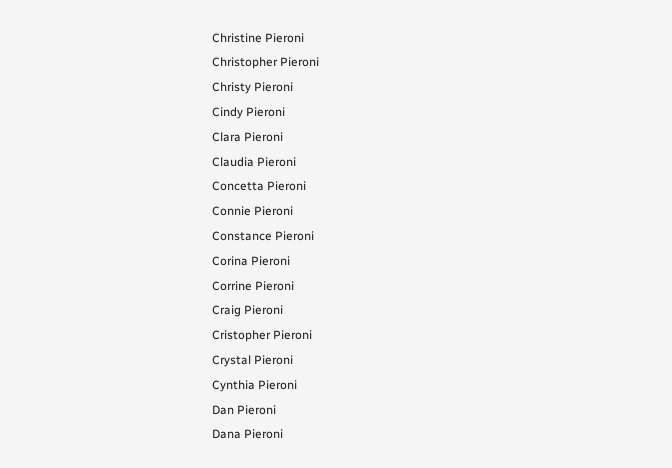Christine Pieroni
Christopher Pieroni
Christy Pieroni
Cindy Pieroni
Clara Pieroni
Claudia Pieroni
Concetta Pieroni
Connie Pieroni
Constance Pieroni
Corina Pieroni
Corrine Pieroni
Craig Pieroni
Cristopher Pieroni
Crystal Pieroni
Cynthia Pieroni
Dan Pieroni
Dana Pieroni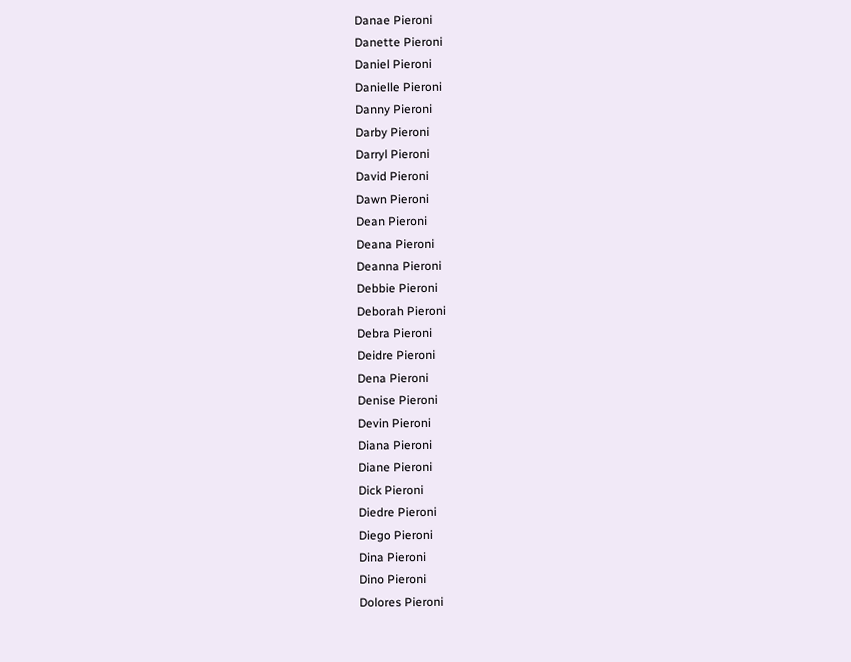Danae Pieroni
Danette Pieroni
Daniel Pieroni
Danielle Pieroni
Danny Pieroni
Darby Pieroni
Darryl Pieroni
David Pieroni
Dawn Pieroni
Dean Pieroni
Deana Pieroni
Deanna Pieroni
Debbie Pieroni
Deborah Pieroni
Debra Pieroni
Deidre Pieroni
Dena Pieroni
Denise Pieroni
Devin Pieroni
Diana Pieroni
Diane Pieroni
Dick Pieroni
Diedre Pieroni
Diego Pieroni
Dina Pieroni
Dino Pieroni
Dolores Pieroni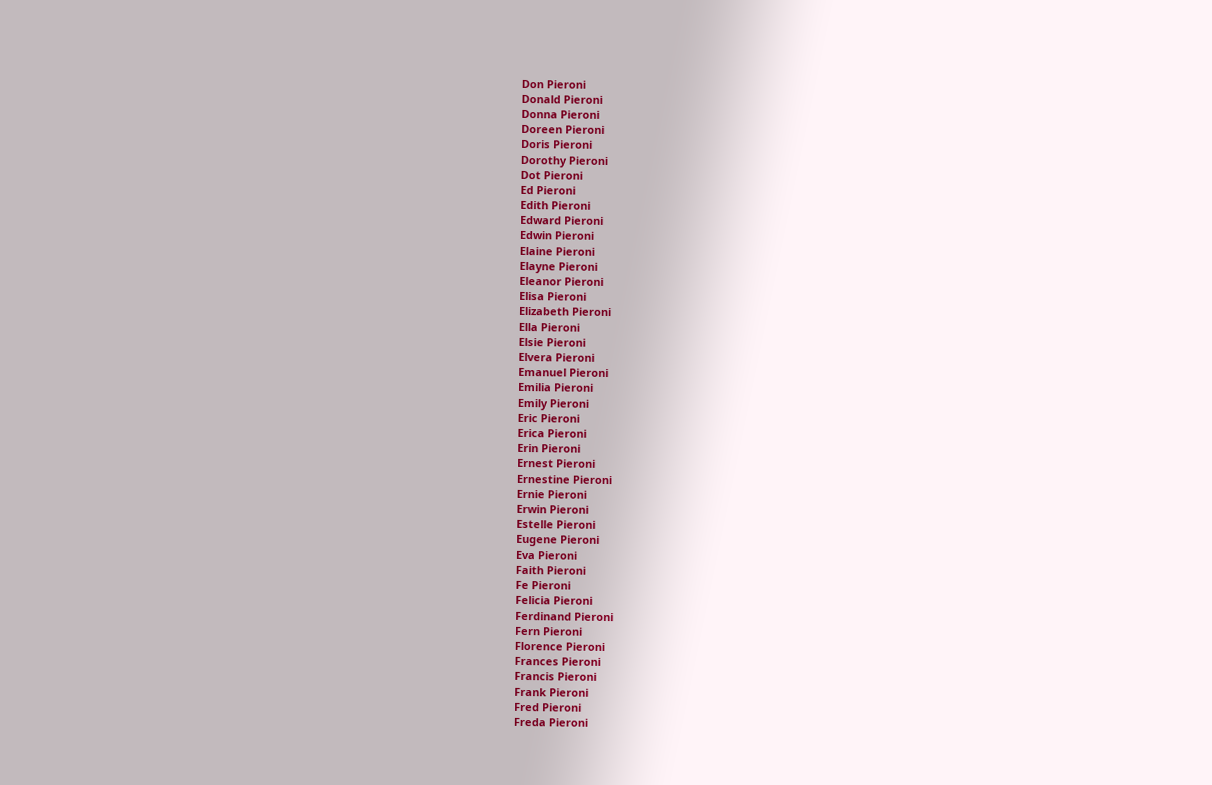Don Pieroni
Donald Pieroni
Donna Pieroni
Doreen Pieroni
Doris Pieroni
Dorothy Pieroni
Dot Pieroni
Ed Pieroni
Edith Pieroni
Edward Pieroni
Edwin Pieroni
Elaine Pieroni
Elayne Pieroni
Eleanor Pieroni
Elisa Pieroni
Elizabeth Pieroni
Ella Pieroni
Elsie Pieroni
Elvera Pieroni
Emanuel Pieroni
Emilia Pieroni
Emily Pieroni
Eric Pieroni
Erica Pieroni
Erin Pieroni
Ernest Pieroni
Ernestine Pieroni
Ernie Pieroni
Erwin Pieroni
Estelle Pieroni
Eugene Pieroni
Eva Pieroni
Faith Pieroni
Fe Pieroni
Felicia Pieroni
Ferdinand Pieroni
Fern Pieroni
Florence Pieroni
Frances Pieroni
Francis Pieroni
Frank Pieroni
Fred Pieroni
Freda Pieroni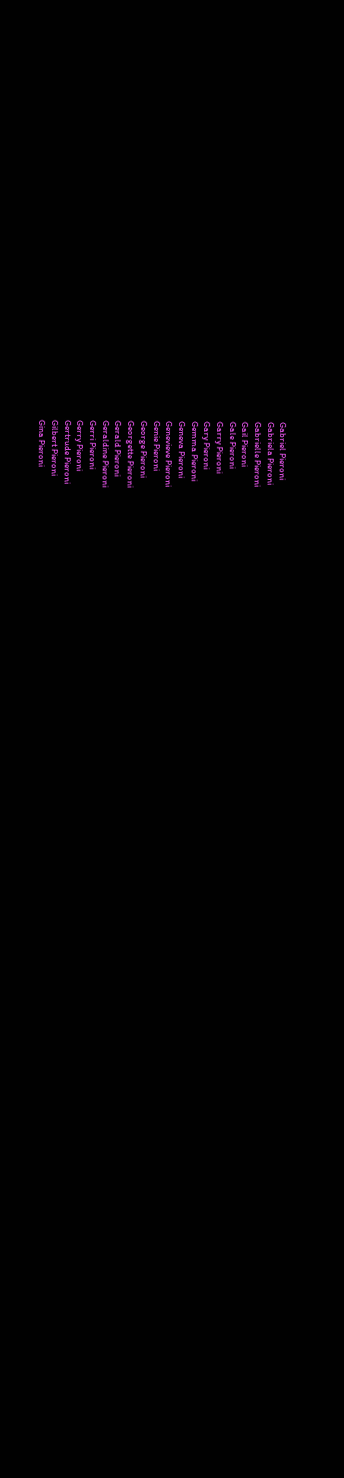Gabriel Pieroni
Gabriela Pieroni
Gabrielle Pieroni
Gail Pieroni
Gale Pieroni
Garry Pieroni
Gary Pieroni
Gemma Pieroni
Geneva Pieroni
Genevieve Pieroni
Genie Pieroni
George Pieroni
Georgette Pieroni
Gerald Pieroni
Geraldine Pieroni
Gerri Pieroni
Gerry Pieroni
Gertrude Pieroni
Gilbert Pieroni
Gina Pieroni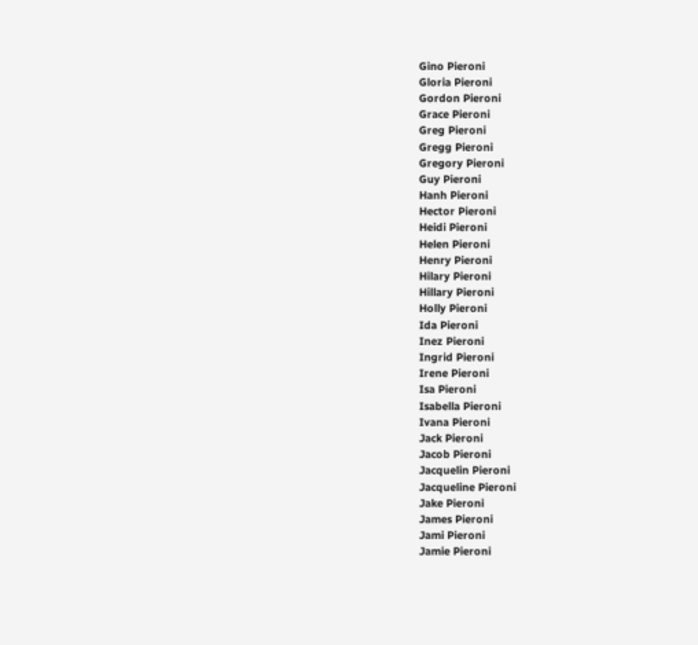Gino Pieroni
Gloria Pieroni
Gordon Pieroni
Grace Pieroni
Greg Pieroni
Gregg Pieroni
Gregory Pieroni
Guy Pieroni
Hanh Pieroni
Hector Pieroni
Heidi Pieroni
Helen Pieroni
Henry Pieroni
Hilary Pieroni
Hillary Pieroni
Holly Pieroni
Ida Pieroni
Inez Pieroni
Ingrid Pieroni
Irene Pieroni
Isa Pieroni
Isabella Pieroni
Ivana Pieroni
Jack Pieroni
Jacob Pieroni
Jacquelin Pieroni
Jacqueline Pieroni
Jake Pieroni
James Pieroni
Jami Pieroni
Jamie Pieroni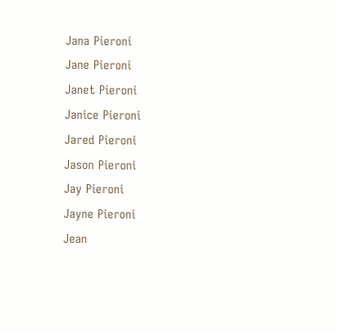Jana Pieroni
Jane Pieroni
Janet Pieroni
Janice Pieroni
Jared Pieroni
Jason Pieroni
Jay Pieroni
Jayne Pieroni
Jean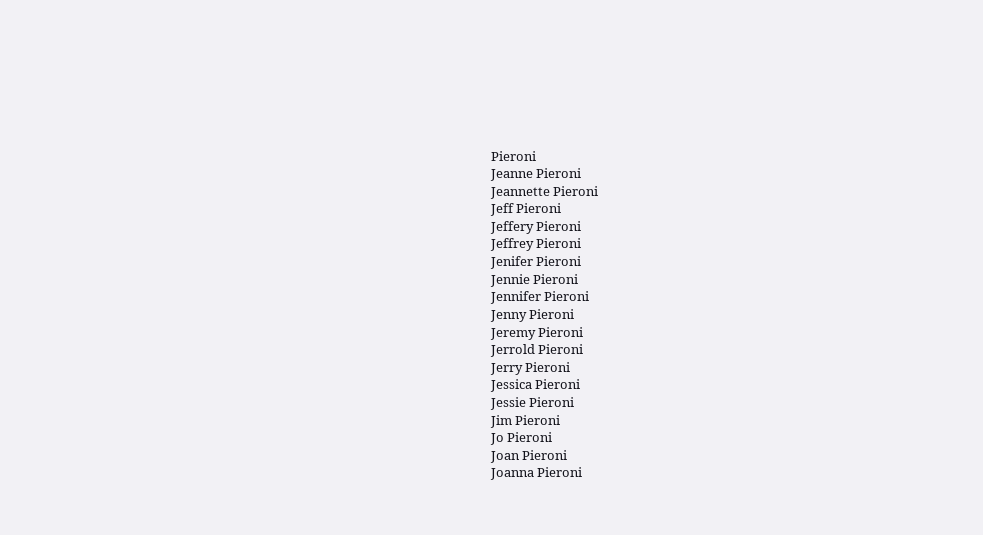Pieroni
Jeanne Pieroni
Jeannette Pieroni
Jeff Pieroni
Jeffery Pieroni
Jeffrey Pieroni
Jenifer Pieroni
Jennie Pieroni
Jennifer Pieroni
Jenny Pieroni
Jeremy Pieroni
Jerrold Pieroni
Jerry Pieroni
Jessica Pieroni
Jessie Pieroni
Jim Pieroni
Jo Pieroni
Joan Pieroni
Joanna Pieroni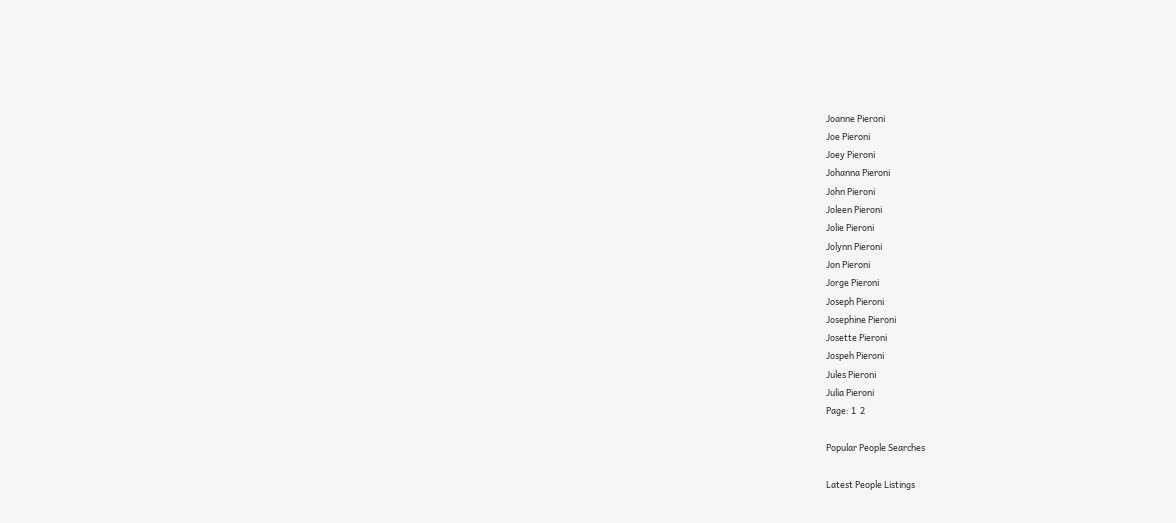Joanne Pieroni
Joe Pieroni
Joey Pieroni
Johanna Pieroni
John Pieroni
Joleen Pieroni
Jolie Pieroni
Jolynn Pieroni
Jon Pieroni
Jorge Pieroni
Joseph Pieroni
Josephine Pieroni
Josette Pieroni
Jospeh Pieroni
Jules Pieroni
Julia Pieroni
Page: 1  2

Popular People Searches

Latest People Listings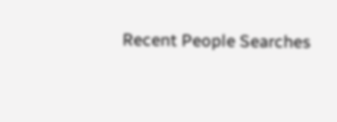Recent People Searches